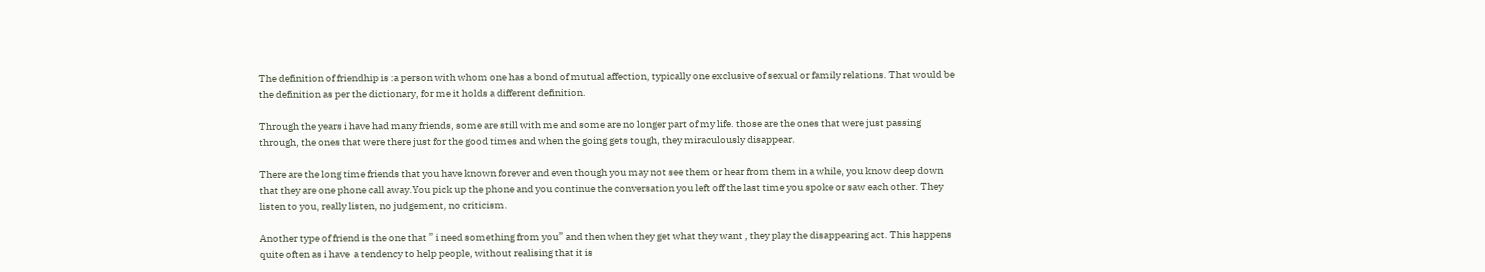The definition of friendhip is :a person with whom one has a bond of mutual affection, typically one exclusive of sexual or family relations. That would be the definition as per the dictionary, for me it holds a different definition.

Through the years i have had many friends, some are still with me and some are no longer part of my life. those are the ones that were just passing through, the ones that were there just for the good times and when the going gets tough, they miraculously disappear.

There are the long time friends that you have known forever and even though you may not see them or hear from them in a while, you know deep down that they are one phone call away.You pick up the phone and you continue the conversation you left off the last time you spoke or saw each other. They listen to you, really listen, no judgement, no criticism.

Another type of friend is the one that ” i need something from you” and then when they get what they want , they play the disappearing act. This happens quite often as i have  a tendency to help people, without realising that it is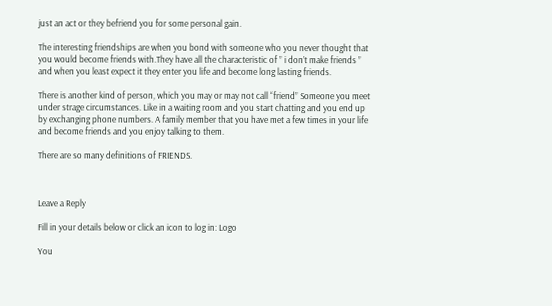just an act or they befriend you for some personal gain.

The interesting friendships are when you bond with someone who you never thought that you would become friends with.They have all the characteristic of ” i don’t make friends ” and when you least expect it they enter you life and become long lasting friends.

There is another kind of person, which you may or may not call “friend” Someone you meet under strage circumstances. Like in a waiting room and you start chatting and you end up by exchanging phone numbers. A family member that you have met a few times in your life and become friends and you enjoy talking to them.

There are so many definitions of FRIENDS.



Leave a Reply

Fill in your details below or click an icon to log in: Logo

You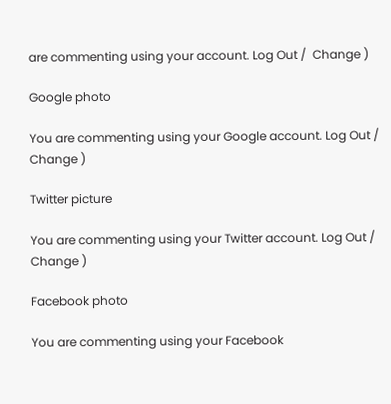are commenting using your account. Log Out /  Change )

Google photo

You are commenting using your Google account. Log Out /  Change )

Twitter picture

You are commenting using your Twitter account. Log Out /  Change )

Facebook photo

You are commenting using your Facebook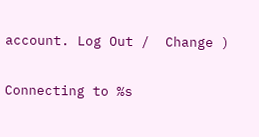account. Log Out /  Change )

Connecting to %s